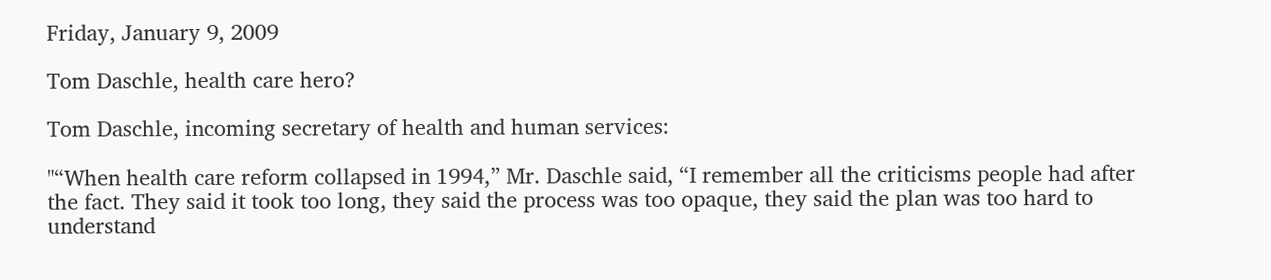Friday, January 9, 2009

Tom Daschle, health care hero?

Tom Daschle, incoming secretary of health and human services:

"“When health care reform collapsed in 1994,” Mr. Daschle said, “I remember all the criticisms people had after the fact. They said it took too long, they said the process was too opaque, they said the plan was too hard to understand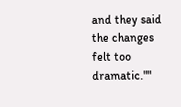and they said the changes felt too dramatic.""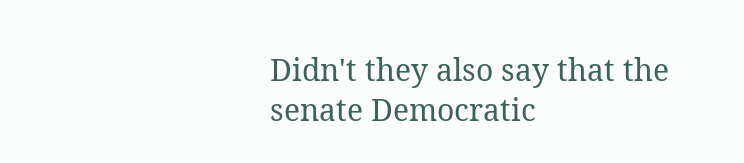Didn't they also say that the senate Democratic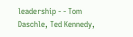leadership - - Tom Daschle, Ted Kennedy,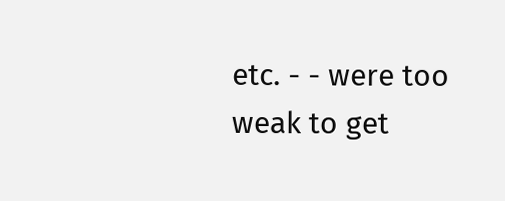etc. - - were too weak to get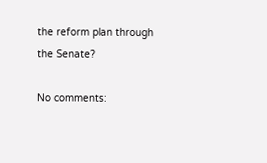the reform plan through the Senate?

No comments: